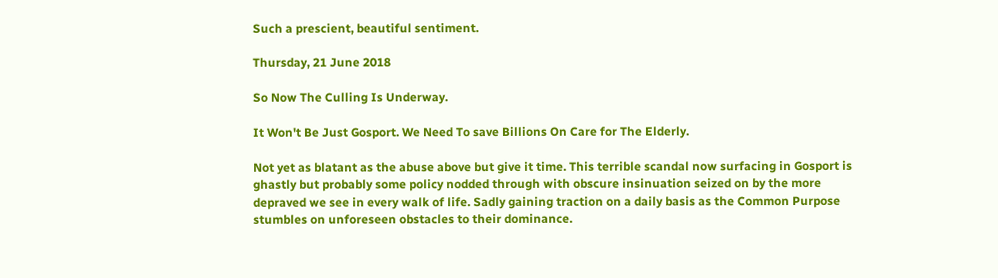Such a prescient, beautiful sentiment.

Thursday, 21 June 2018

So Now The Culling Is Underway.

It Won't Be Just Gosport. We Need To save Billions On Care for The Elderly.

Not yet as blatant as the abuse above but give it time. This terrible scandal now surfacing in Gosport is ghastly but probably some policy nodded through with obscure insinuation seized on by the more depraved we see in every walk of life. Sadly gaining traction on a daily basis as the Common Purpose stumbles on unforeseen obstacles to their dominance.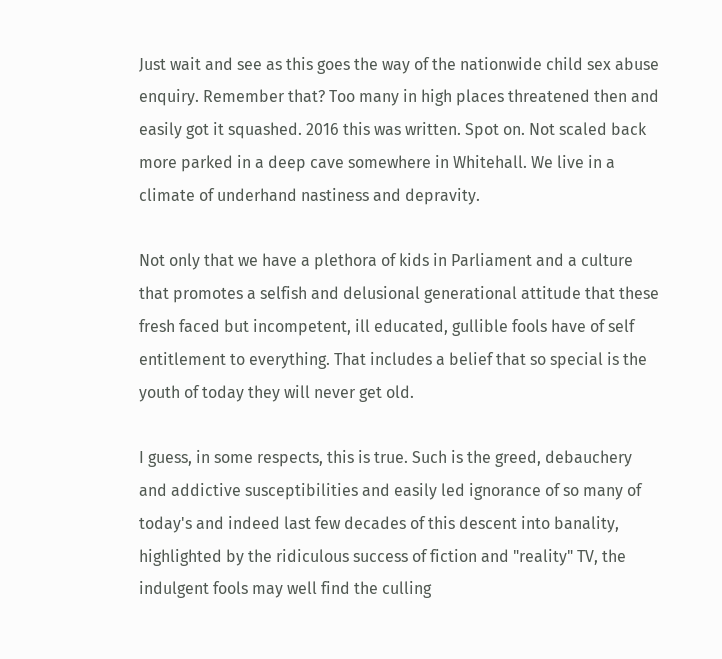Just wait and see as this goes the way of the nationwide child sex abuse enquiry. Remember that? Too many in high places threatened then and easily got it squashed. 2016 this was written. Spot on. Not scaled back more parked in a deep cave somewhere in Whitehall. We live in a climate of underhand nastiness and depravity.

Not only that we have a plethora of kids in Parliament and a culture that promotes a selfish and delusional generational attitude that these fresh faced but incompetent, ill educated, gullible fools have of self entitlement to everything. That includes a belief that so special is the youth of today they will never get old.

I guess, in some respects, this is true. Such is the greed, debauchery and addictive susceptibilities and easily led ignorance of so many of today's and indeed last few decades of this descent into banality, highlighted by the ridiculous success of fiction and "reality" TV, the indulgent fools may well find the culling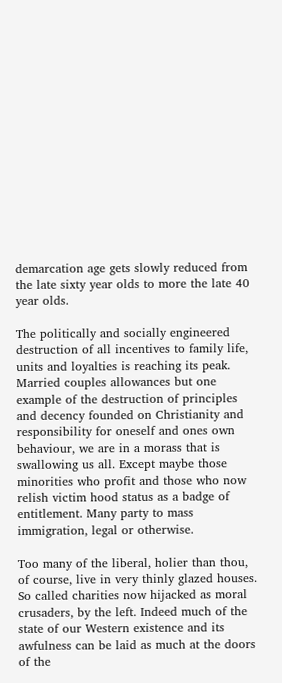demarcation age gets slowly reduced from the late sixty year olds to more the late 40 year olds.

The politically and socially engineered destruction of all incentives to family life, units and loyalties is reaching its peak. Married couples allowances but one example of the destruction of principles and decency founded on Christianity and responsibility for oneself and ones own behaviour, we are in a morass that is swallowing us all. Except maybe those minorities who profit and those who now relish victim hood status as a badge of entitlement. Many party to mass immigration, legal or otherwise.

Too many of the liberal, holier than thou, of course, live in very thinly glazed houses. So called charities now hijacked as moral crusaders, by the left. Indeed much of the state of our Western existence and its awfulness can be laid as much at the doors of the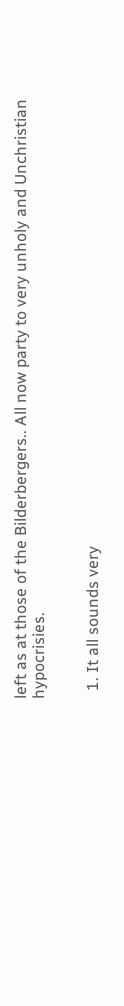left as at those of the Bilderbergers.. All now party to very unholy and Unchristian hypocrisies.


  1. It all sounds very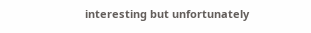interesting but unfortunately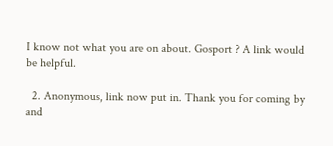I know not what you are on about. Gosport ? A link would be helpful.

  2. Anonymous, link now put in. Thank you for coming by and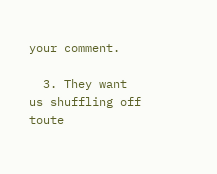your comment.

  3. They want us shuffling off toute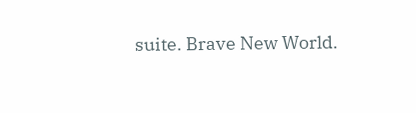suite. Brave New World.